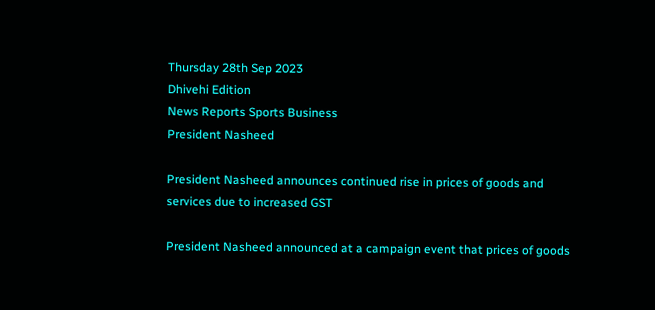Thursday 28th Sep 2023
Dhivehi Edition
News Reports Sports Business
President Nasheed

President Nasheed announces continued rise in prices of goods and services due to increased GST

President Nasheed announced at a campaign event that prices of goods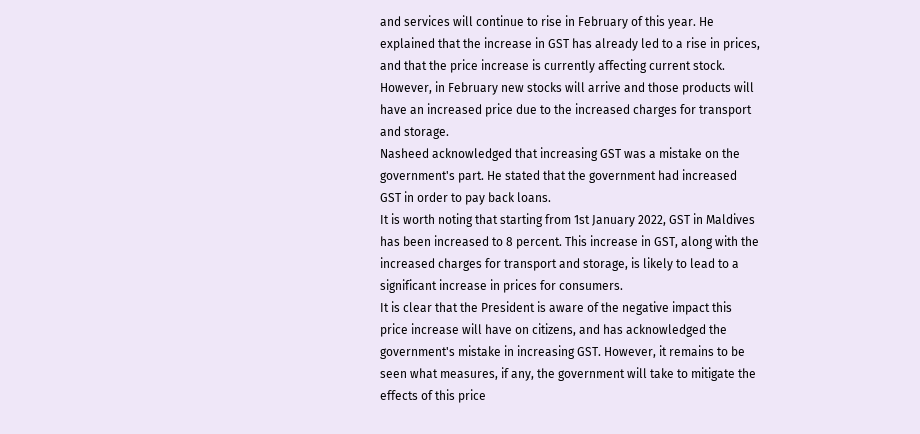and services will continue to rise in February of this year. He explained that the increase in GST has already led to a rise in prices, and that the price increase is currently affecting current stock. However, in February new stocks will arrive and those products will have an increased price due to the increased charges for transport and storage.
Nasheed acknowledged that increasing GST was a mistake on the government's part. He stated that the government had increased GST in order to pay back loans.
It is worth noting that starting from 1st January 2022, GST in Maldives has been increased to 8 percent. This increase in GST, along with the increased charges for transport and storage, is likely to lead to a significant increase in prices for consumers.
It is clear that the President is aware of the negative impact this price increase will have on citizens, and has acknowledged the government's mistake in increasing GST. However, it remains to be seen what measures, if any, the government will take to mitigate the effects of this price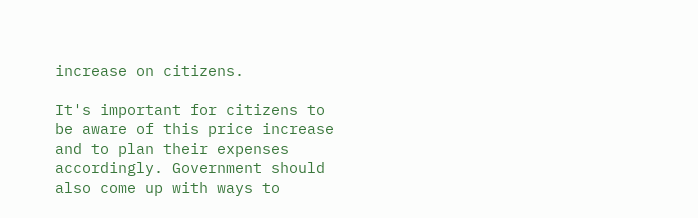increase on citizens.

It's important for citizens to be aware of this price increase and to plan their expenses accordingly. Government should also come up with ways to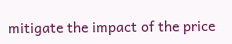mitigate the impact of the price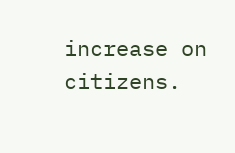increase on citizens.